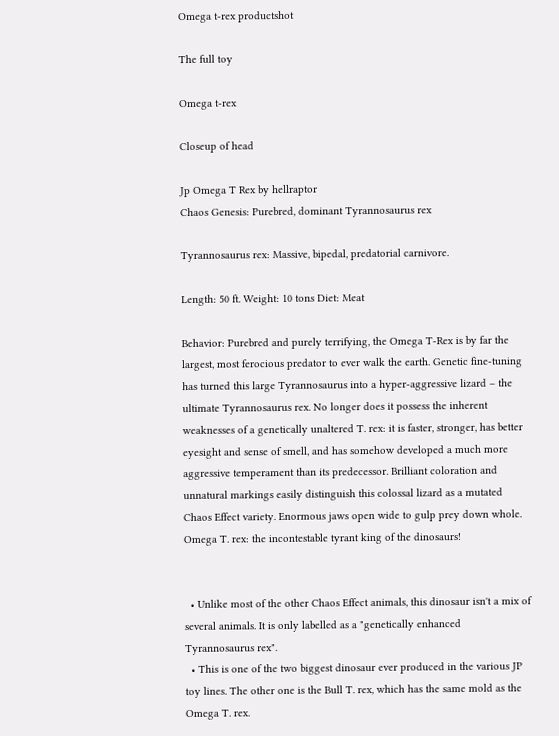Omega t-rex productshot

The full toy

Omega t-rex

Closeup of head

Jp Omega T Rex by hellraptor
Chaos Genesis: Purebred, dominant Tyrannosaurus rex

Tyrannosaurus rex: Massive, bipedal, predatorial carnivore.

Length: 50 ft. Weight: 10 tons Diet: Meat

Behavior: Purebred and purely terrifying, the Omega T-Rex is by far the largest, most ferocious predator to ever walk the earth. Genetic fine-tuning has turned this large Tyrannosaurus into a hyper-aggressive lizard – the ultimate Tyrannosaurus rex. No longer does it possess the inherent weaknesses of a genetically unaltered T. rex: it is faster, stronger, has better eyesight and sense of smell, and has somehow developed a much more aggressive temperament than its predecessor. Brilliant coloration and unnatural markings easily distinguish this colossal lizard as a mutated Chaos Effect variety. Enormous jaws open wide to gulp prey down whole. Omega T. rex: the incontestable tyrant king of the dinosaurs!


  • Unlike most of the other Chaos Effect animals, this dinosaur isn't a mix of several animals. It is only labelled as a "genetically enhanced Tyrannosaurus rex".
  • This is one of the two biggest dinosaur ever produced in the various JP toy lines. The other one is the Bull T. rex, which has the same mold as the Omega T. rex.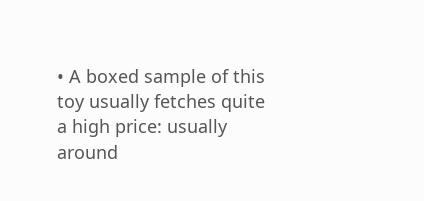• A boxed sample of this toy usually fetches quite a high price: usually around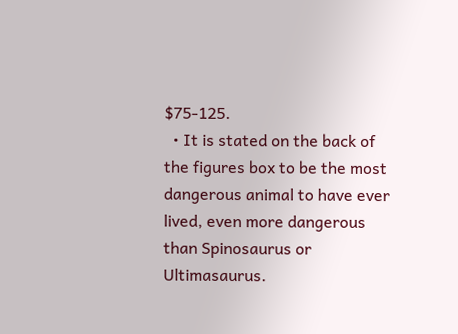$75-125.
  • It is stated on the back of the figures box to be the most dangerous animal to have ever lived, even more dangerous than Spinosaurus or Ultimasaurus.